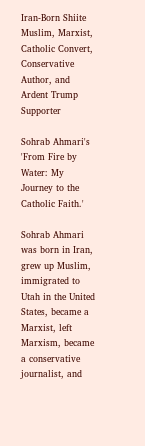Iran-Born Shiite Muslim, Marxist, Catholic Convert, Conservative Author, and Ardent Trump Supporter

Sohrab Ahmari's 'From Fire by Water: My Journey to the Catholic Faith.'

Sohrab Ahmari was born in Iran, grew up Muslim, immigrated to Utah in the United States, became a Marxist, left Marxism, became a conservative journalist, and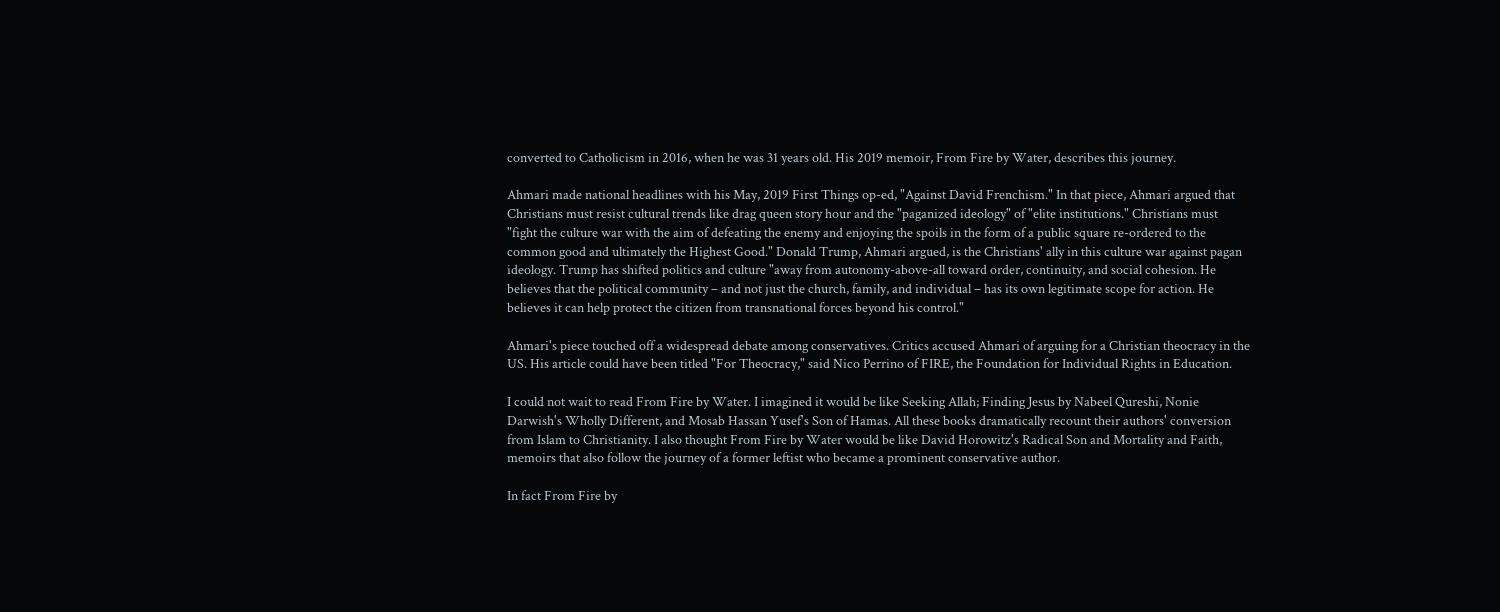converted to Catholicism in 2016, when he was 31 years old. His 2019 memoir, From Fire by Water, describes this journey.

Ahmari made national headlines with his May, 2019 First Things op-ed, "Against David Frenchism." In that piece, Ahmari argued that Christians must resist cultural trends like drag queen story hour and the "paganized ideology" of "elite institutions." Christians must "fight the culture war with the aim of defeating the enemy and enjoying the spoils in the form of a public square re-ordered to the common good and ultimately the Highest Good." Donald Trump, Ahmari argued, is the Christians' ally in this culture war against pagan ideology. Trump has shifted politics and culture "away from autonomy-above-all toward order, continuity, and social cohesion. He believes that the political community – and not just the church, family, and individual – has its own legitimate scope for action. He believes it can help protect the citizen from transnational forces beyond his control."

Ahmari's piece touched off a widespread debate among conservatives. Critics accused Ahmari of arguing for a Christian theocracy in the US. His article could have been titled "For Theocracy," said Nico Perrino of FIRE, the Foundation for Individual Rights in Education.

I could not wait to read From Fire by Water. I imagined it would be like Seeking Allah; Finding Jesus by Nabeel Qureshi, Nonie Darwish's Wholly Different, and Mosab Hassan Yusef's Son of Hamas. All these books dramatically recount their authors' conversion from Islam to Christianity. I also thought From Fire by Water would be like David Horowitz's Radical Son and Mortality and Faith, memoirs that also follow the journey of a former leftist who became a prominent conservative author.

In fact From Fire by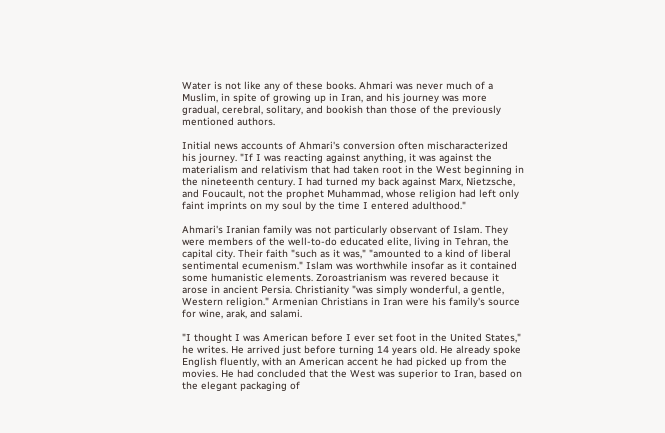Water is not like any of these books. Ahmari was never much of a Muslim, in spite of growing up in Iran, and his journey was more gradual, cerebral, solitary, and bookish than those of the previously mentioned authors.

Initial news accounts of Ahmari's conversion often mischaracterized his journey. "If I was reacting against anything, it was against the materialism and relativism that had taken root in the West beginning in the nineteenth century. I had turned my back against Marx, Nietzsche, and Foucault, not the prophet Muhammad, whose religion had left only faint imprints on my soul by the time I entered adulthood."

Ahmari's Iranian family was not particularly observant of Islam. They were members of the well-to-do educated elite, living in Tehran, the capital city. Their faith "such as it was," "amounted to a kind of liberal sentimental ecumenism." Islam was worthwhile insofar as it contained some humanistic elements. Zoroastrianism was revered because it arose in ancient Persia. Christianity "was simply wonderful, a gentle, Western religion." Armenian Christians in Iran were his family's source for wine, arak, and salami.

"I thought I was American before I ever set foot in the United States," he writes. He arrived just before turning 14 years old. He already spoke English fluently, with an American accent he had picked up from the movies. He had concluded that the West was superior to Iran, based on the elegant packaging of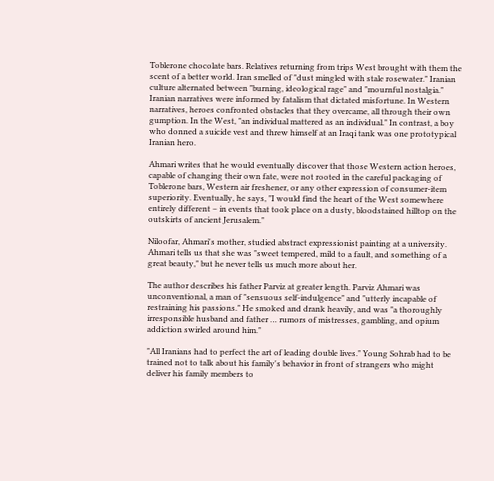Toblerone chocolate bars. Relatives returning from trips West brought with them the scent of a better world. Iran smelled of "dust mingled with stale rosewater." Iranian culture alternated between "burning, ideological rage" and "mournful nostalgia." Iranian narratives were informed by fatalism that dictated misfortune. In Western narratives, heroes confronted obstacles that they overcame, all through their own gumption. In the West, "an individual mattered as an individual." In contrast, a boy who donned a suicide vest and threw himself at an Iraqi tank was one prototypical Iranian hero.

Ahmari writes that he would eventually discover that those Western action heroes, capable of changing their own fate, were not rooted in the careful packaging of Toblerone bars, Western air freshener, or any other expression of consumer-item superiority. Eventually, he says, "I would find the heart of the West somewhere entirely different – in events that took place on a dusty, bloodstained hilltop on the outskirts of ancient Jerusalem."

Niloofar, Ahmari's mother, studied abstract expressionist painting at a university. Ahmari tells us that she was "sweet tempered, mild to a fault, and something of a great beauty," but he never tells us much more about her.

The author describes his father Parviz at greater length. Parviz Ahmari was unconventional, a man of "sensuous self-indulgence" and "utterly incapable of restraining his passions." He smoked and drank heavily, and was "a thoroughly irresponsible husband and father … rumors of mistresses, gambling, and opium addiction swirled around him."

"All Iranians had to perfect the art of leading double lives." Young Sohrab had to be trained not to talk about his family's behavior in front of strangers who might deliver his family members to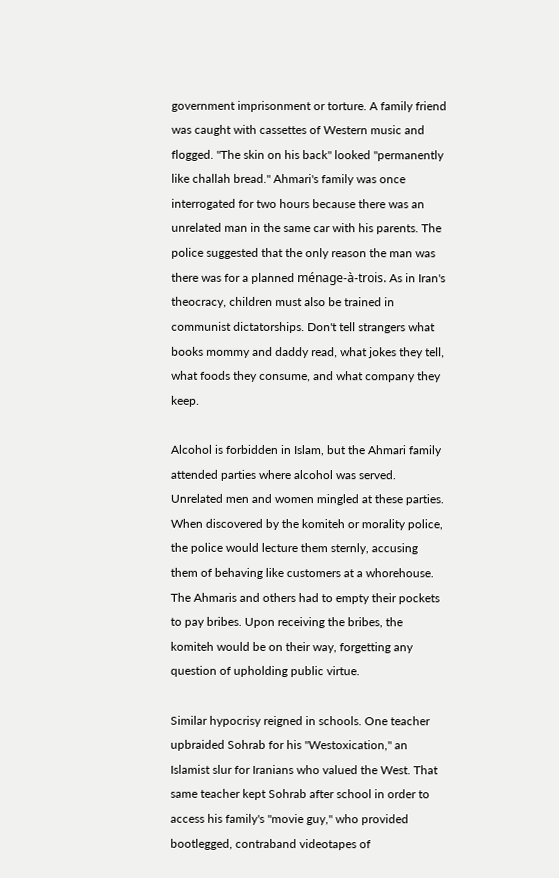government imprisonment or torture. A family friend was caught with cassettes of Western music and flogged. "The skin on his back" looked "permanently like challah bread." Ahmari's family was once interrogated for two hours because there was an unrelated man in the same car with his parents. The police suggested that the only reason the man was there was for a planned ménage-à-trois. As in Iran's theocracy, children must also be trained in communist dictatorships. Don't tell strangers what books mommy and daddy read, what jokes they tell, what foods they consume, and what company they keep.

Alcohol is forbidden in Islam, but the Ahmari family attended parties where alcohol was served. Unrelated men and women mingled at these parties. When discovered by the komiteh or morality police, the police would lecture them sternly, accusing them of behaving like customers at a whorehouse. The Ahmaris and others had to empty their pockets to pay bribes. Upon receiving the bribes, the komiteh would be on their way, forgetting any question of upholding public virtue.

Similar hypocrisy reigned in schools. One teacher upbraided Sohrab for his "Westoxication," an Islamist slur for Iranians who valued the West. That same teacher kept Sohrab after school in order to access his family's "movie guy," who provided bootlegged, contraband videotapes of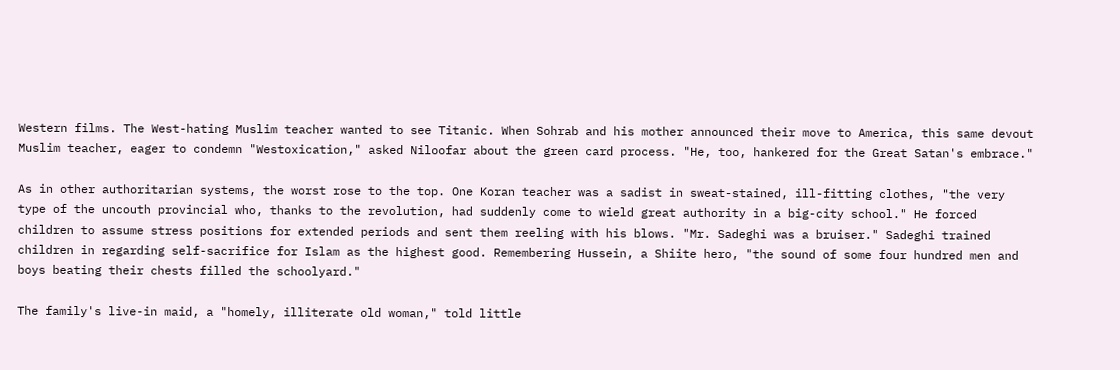Western films. The West-hating Muslim teacher wanted to see Titanic. When Sohrab and his mother announced their move to America, this same devout Muslim teacher, eager to condemn "Westoxication," asked Niloofar about the green card process. "He, too, hankered for the Great Satan's embrace."

As in other authoritarian systems, the worst rose to the top. One Koran teacher was a sadist in sweat-stained, ill-fitting clothes, "the very type of the uncouth provincial who, thanks to the revolution, had suddenly come to wield great authority in a big-city school." He forced children to assume stress positions for extended periods and sent them reeling with his blows. "Mr. Sadeghi was a bruiser." Sadeghi trained children in regarding self-sacrifice for Islam as the highest good. Remembering Hussein, a Shiite hero, "the sound of some four hundred men and boys beating their chests filled the schoolyard."

The family's live-in maid, a "homely, illiterate old woman," told little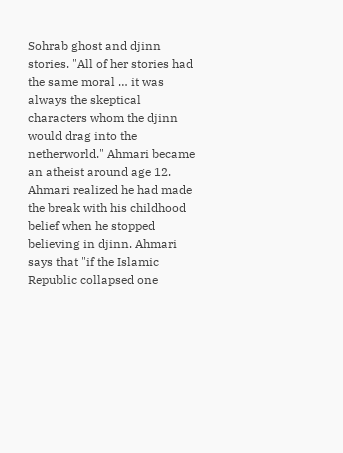Sohrab ghost and djinn stories. "All of her stories had the same moral … it was always the skeptical characters whom the djinn would drag into the netherworld." Ahmari became an atheist around age 12. Ahmari realized he had made the break with his childhood belief when he stopped believing in djinn. Ahmari says that "if the Islamic Republic collapsed one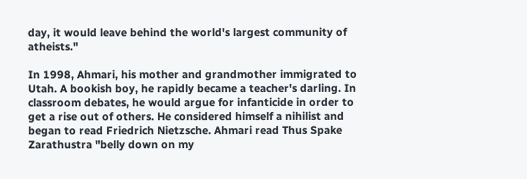day, it would leave behind the world's largest community of atheists."

In 1998, Ahmari, his mother and grandmother immigrated to Utah. A bookish boy, he rapidly became a teacher's darling. In classroom debates, he would argue for infanticide in order to get a rise out of others. He considered himself a nihilist and began to read Friedrich Nietzsche. Ahmari read Thus Spake Zarathustra "belly down on my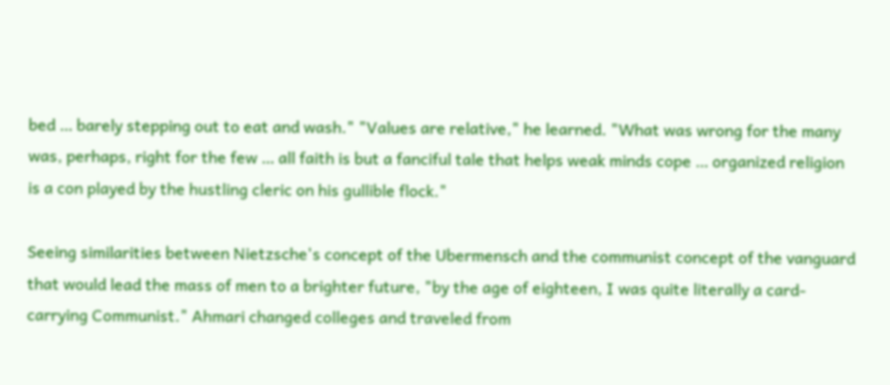bed … barely stepping out to eat and wash." "Values are relative," he learned. "What was wrong for the many was, perhaps, right for the few … all faith is but a fanciful tale that helps weak minds cope … organized religion is a con played by the hustling cleric on his gullible flock."

Seeing similarities between Nietzsche's concept of the Ubermensch and the communist concept of the vanguard that would lead the mass of men to a brighter future, "by the age of eighteen, I was quite literally a card-carrying Communist." Ahmari changed colleges and traveled from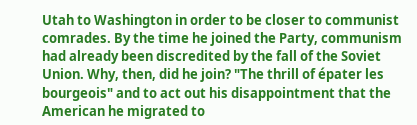Utah to Washington in order to be closer to communist comrades. By the time he joined the Party, communism had already been discredited by the fall of the Soviet Union. Why, then, did he join? "The thrill of épater les bourgeois" and to act out his disappointment that the American he migrated to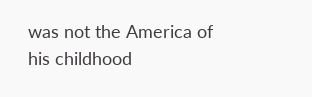was not the America of his childhood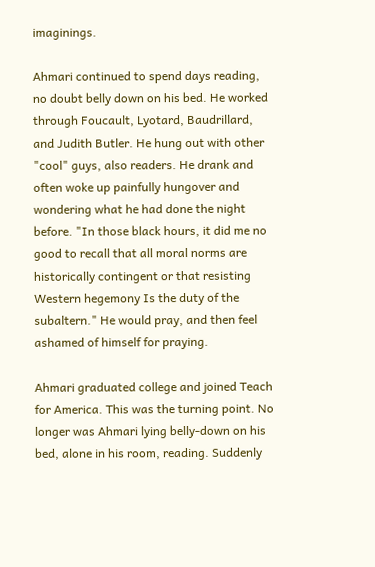imaginings.

Ahmari continued to spend days reading, no doubt belly down on his bed. He worked through Foucault, Lyotard, Baudrillard, and Judith Butler. He hung out with other "cool" guys, also readers. He drank and often woke up painfully hungover and wondering what he had done the night before. "In those black hours, it did me no good to recall that all moral norms are historically contingent or that resisting Western hegemony Is the duty of the subaltern." He would pray, and then feel ashamed of himself for praying.

Ahmari graduated college and joined Teach for America. This was the turning point. No longer was Ahmari lying belly-down on his bed, alone in his room, reading. Suddenly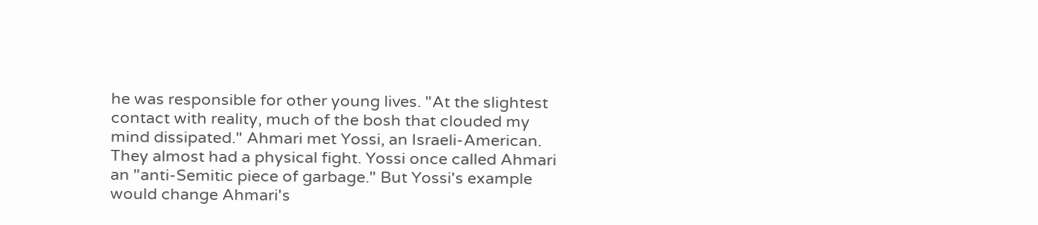he was responsible for other young lives. "At the slightest contact with reality, much of the bosh that clouded my mind dissipated." Ahmari met Yossi, an Israeli-American. They almost had a physical fight. Yossi once called Ahmari an "anti-Semitic piece of garbage." But Yossi's example would change Ahmari's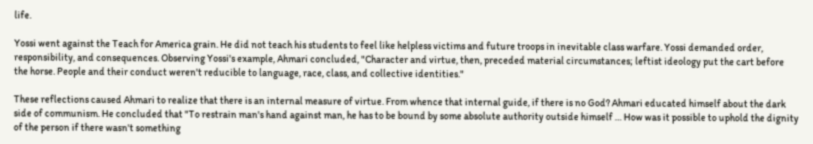life.

Yossi went against the Teach for America grain. He did not teach his students to feel like helpless victims and future troops in inevitable class warfare. Yossi demanded order, responsibility, and consequences. Observing Yossi's example, Ahmari concluded, "Character and virtue, then, preceded material circumstances; leftist ideology put the cart before the horse. People and their conduct weren't reducible to language, race, class, and collective identities."

These reflections caused Ahmari to realize that there is an internal measure of virtue. From whence that internal guide, if there is no God? Ahmari educated himself about the dark side of communism. He concluded that "To restrain man's hand against man, he has to be bound by some absolute authority outside himself … How was it possible to uphold the dignity of the person if there wasn't something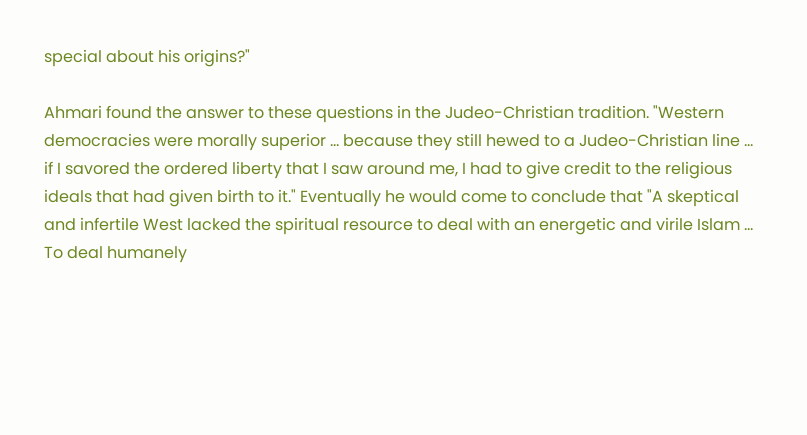special about his origins?"

Ahmari found the answer to these questions in the Judeo-Christian tradition. "Western democracies were morally superior … because they still hewed to a Judeo-Christian line … if I savored the ordered liberty that I saw around me, I had to give credit to the religious ideals that had given birth to it." Eventually he would come to conclude that "A skeptical and infertile West lacked the spiritual resource to deal with an energetic and virile Islam … To deal humanely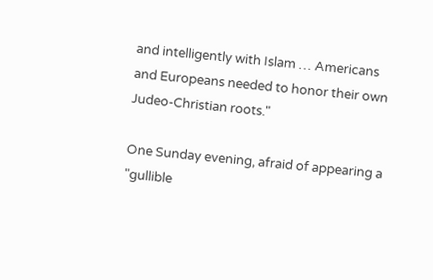and intelligently with Islam … Americans and Europeans needed to honor their own Judeo-Christian roots."

One Sunday evening, afraid of appearing a "gullible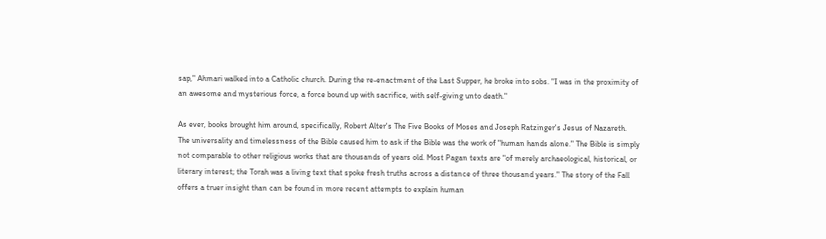sap," Ahmari walked into a Catholic church. During the re-enactment of the Last Supper, he broke into sobs. "I was in the proximity of an awesome and mysterious force, a force bound up with sacrifice, with self-giving unto death."

As ever, books brought him around, specifically, Robert Alter's The Five Books of Moses and Joseph Ratzinger's Jesus of Nazareth. The universality and timelessness of the Bible caused him to ask if the Bible was the work of "human hands alone." The Bible is simply not comparable to other religious works that are thousands of years old. Most Pagan texts are "of merely archaeological, historical, or literary interest; the Torah was a living text that spoke fresh truths across a distance of three thousand years." The story of the Fall offers a truer insight than can be found in more recent attempts to explain human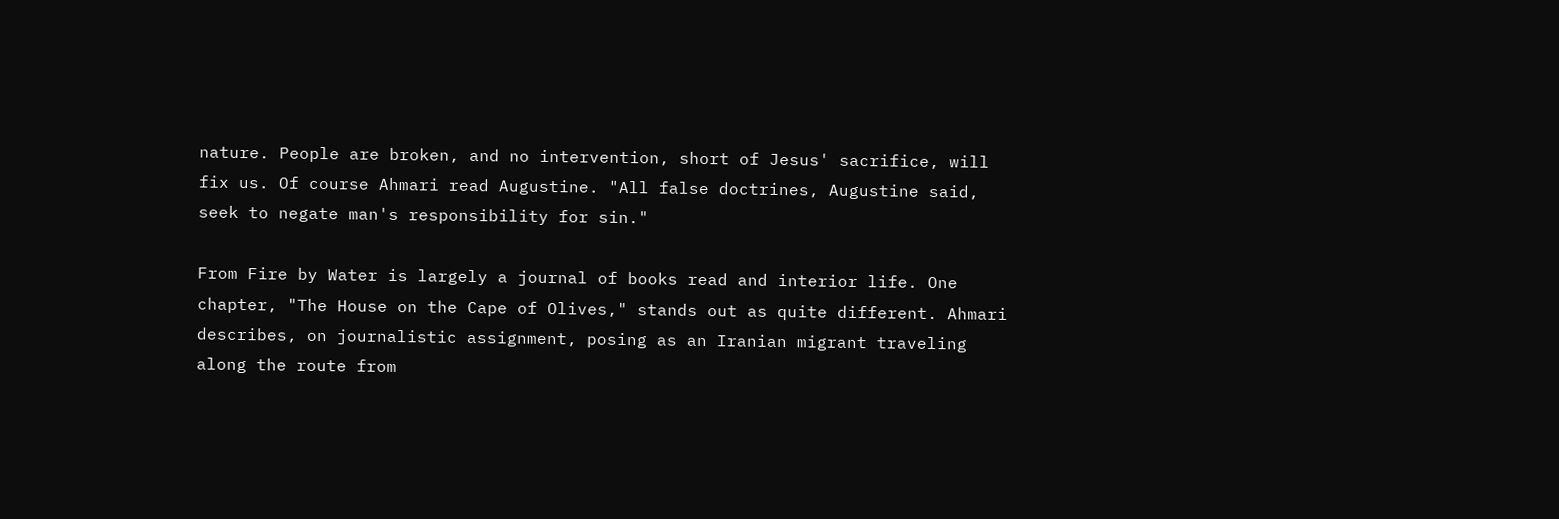nature. People are broken, and no intervention, short of Jesus' sacrifice, will fix us. Of course Ahmari read Augustine. "All false doctrines, Augustine said, seek to negate man's responsibility for sin."

From Fire by Water is largely a journal of books read and interior life. One chapter, "The House on the Cape of Olives," stands out as quite different. Ahmari describes, on journalistic assignment, posing as an Iranian migrant traveling along the route from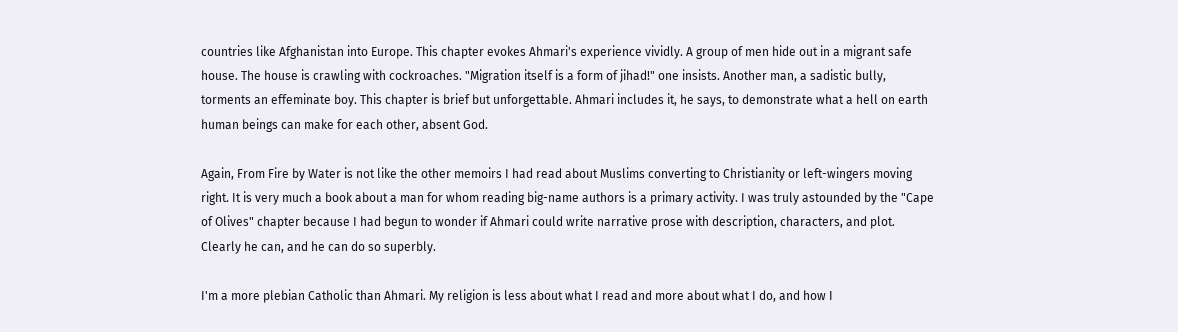countries like Afghanistan into Europe. This chapter evokes Ahmari's experience vividly. A group of men hide out in a migrant safe house. The house is crawling with cockroaches. "Migration itself is a form of jihad!" one insists. Another man, a sadistic bully, torments an effeminate boy. This chapter is brief but unforgettable. Ahmari includes it, he says, to demonstrate what a hell on earth human beings can make for each other, absent God.

Again, From Fire by Water is not like the other memoirs I had read about Muslims converting to Christianity or left-wingers moving right. It is very much a book about a man for whom reading big-name authors is a primary activity. I was truly astounded by the "Cape of Olives" chapter because I had begun to wonder if Ahmari could write narrative prose with description, characters, and plot. Clearly he can, and he can do so superbly.

I'm a more plebian Catholic than Ahmari. My religion is less about what I read and more about what I do, and how I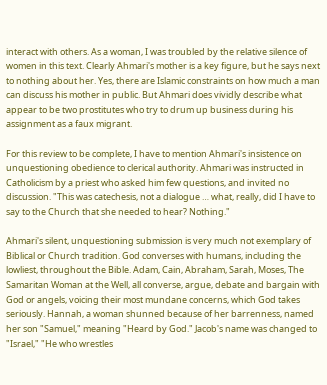interact with others. As a woman, I was troubled by the relative silence of women in this text. Clearly Ahmari's mother is a key figure, but he says next to nothing about her. Yes, there are Islamic constraints on how much a man can discuss his mother in public. But Ahmari does vividly describe what appear to be two prostitutes who try to drum up business during his assignment as a faux migrant.

For this review to be complete, I have to mention Ahmari's insistence on unquestioning obedience to clerical authority. Ahmari was instructed in Catholicism by a priest who asked him few questions, and invited no discussion. "This was catechesis, not a dialogue … what, really, did I have to say to the Church that she needed to hear? Nothing."

Ahmari's silent, unquestioning submission is very much not exemplary of Biblical or Church tradition. God converses with humans, including the lowliest, throughout the Bible. Adam, Cain, Abraham, Sarah, Moses, The Samaritan Woman at the Well, all converse, argue, debate and bargain with God or angels, voicing their most mundane concerns, which God takes seriously. Hannah, a woman shunned because of her barrenness, named her son "Samuel," meaning "Heard by God." Jacob's name was changed to "Israel," "He who wrestles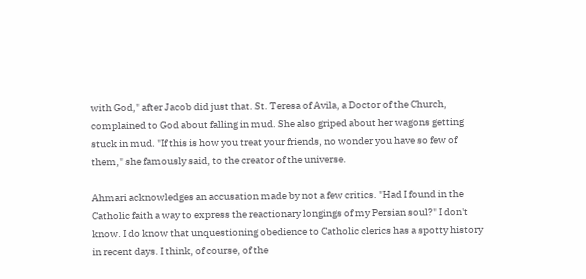with God," after Jacob did just that. St. Teresa of Avila, a Doctor of the Church, complained to God about falling in mud. She also griped about her wagons getting stuck in mud. "If this is how you treat your friends, no wonder you have so few of them," she famously said, to the creator of the universe.

Ahmari acknowledges an accusation made by not a few critics. "Had I found in the Catholic faith a way to express the reactionary longings of my Persian soul?" I don't know. I do know that unquestioning obedience to Catholic clerics has a spotty history in recent days. I think, of course, of the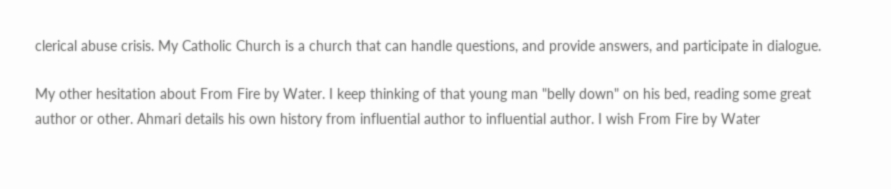clerical abuse crisis. My Catholic Church is a church that can handle questions, and provide answers, and participate in dialogue.

My other hesitation about From Fire by Water. I keep thinking of that young man "belly down" on his bed, reading some great author or other. Ahmari details his own history from influential author to influential author. I wish From Fire by Water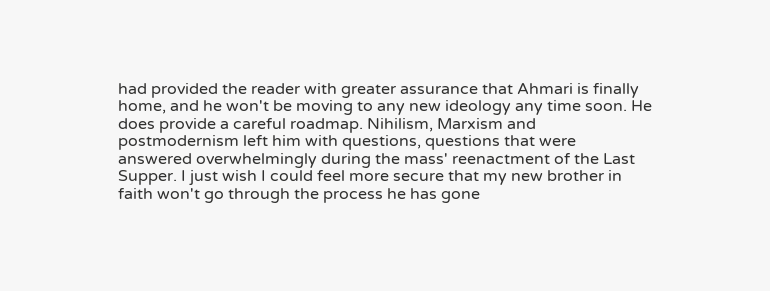had provided the reader with greater assurance that Ahmari is finally home, and he won't be moving to any new ideology any time soon. He does provide a careful roadmap. Nihilism, Marxism and postmodernism left him with questions, questions that were answered overwhelmingly during the mass' reenactment of the Last Supper. I just wish I could feel more secure that my new brother in faith won't go through the process he has gone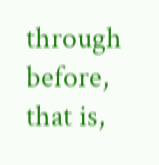through before, that is,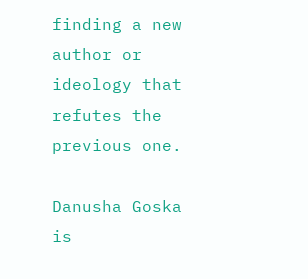finding a new author or ideology that refutes the previous one.

Danusha Goska is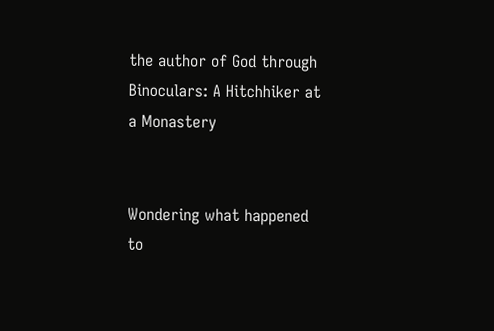the author of God through Binoculars: A Hitchhiker at a Monastery


Wondering what happened to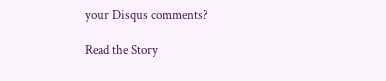your Disqus comments?

Read the Story